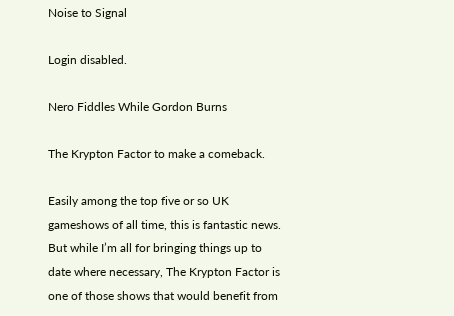Noise to Signal

Login disabled.

Nero Fiddles While Gordon Burns

The Krypton Factor to make a comeback.

Easily among the top five or so UK gameshows of all time, this is fantastic news. But while I’m all for bringing things up to date where necessary, The Krypton Factor is one of those shows that would benefit from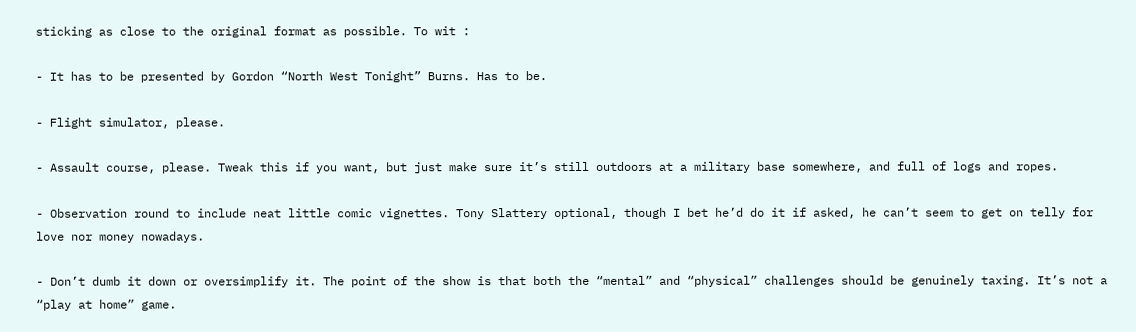sticking as close to the original format as possible. To wit :

- It has to be presented by Gordon “North West Tonight” Burns. Has to be.

- Flight simulator, please.

- Assault course, please. Tweak this if you want, but just make sure it’s still outdoors at a military base somewhere, and full of logs and ropes.

- Observation round to include neat little comic vignettes. Tony Slattery optional, though I bet he’d do it if asked, he can’t seem to get on telly for love nor money nowadays.

- Don’t dumb it down or oversimplify it. The point of the show is that both the “mental” and “physical” challenges should be genuinely taxing. It’s not a “play at home” game.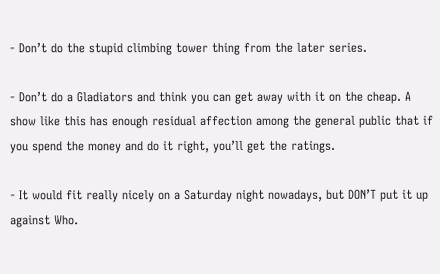- Don’t do the stupid climbing tower thing from the later series.

- Don’t do a Gladiators and think you can get away with it on the cheap. A show like this has enough residual affection among the general public that if you spend the money and do it right, you’ll get the ratings.

- It would fit really nicely on a Saturday night nowadays, but DON’T put it up against Who.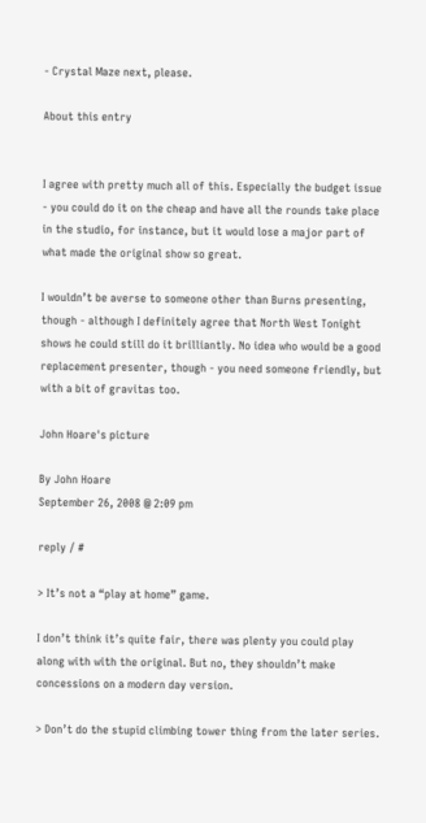- Crystal Maze next, please.

About this entry


I agree with pretty much all of this. Especially the budget issue - you could do it on the cheap and have all the rounds take place in the studio, for instance, but it would lose a major part of what made the original show so great.

I wouldn’t be averse to someone other than Burns presenting, though - although I definitely agree that North West Tonight shows he could still do it brilliantly. No idea who would be a good replacement presenter, though - you need someone friendly, but with a bit of gravitas too.

John Hoare's picture

By John Hoare
September 26, 2008 @ 2:09 pm

reply / #

> It’s not a “play at home” game.

I don’t think it’s quite fair, there was plenty you could play along with with the original. But no, they shouldn’t make concessions on a modern day version.

> Don’t do the stupid climbing tower thing from the later series.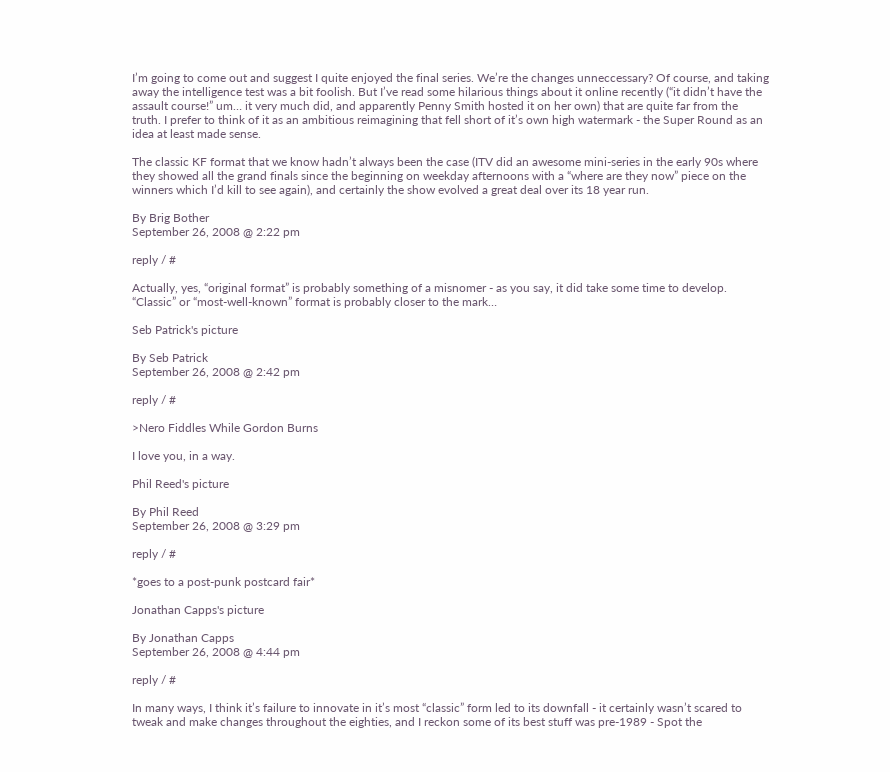I’m going to come out and suggest I quite enjoyed the final series. We’re the changes unneccessary? Of course, and taking away the intelligence test was a bit foolish. But I’ve read some hilarious things about it online recently (“it didn’t have the assault course!” um… it very much did, and apparently Penny Smith hosted it on her own) that are quite far from the truth. I prefer to think of it as an ambitious reimagining that fell short of it’s own high watermark - the Super Round as an idea at least made sense.

The classic KF format that we know hadn’t always been the case (ITV did an awesome mini-series in the early 90s where they showed all the grand finals since the beginning on weekday afternoons with a “where are they now” piece on the winners which I’d kill to see again), and certainly the show evolved a great deal over its 18 year run.

By Brig Bother
September 26, 2008 @ 2:22 pm

reply / #

Actually, yes, “original format” is probably something of a misnomer - as you say, it did take some time to develop. “Classic” or “most-well-known” format is probably closer to the mark…

Seb Patrick's picture

By Seb Patrick
September 26, 2008 @ 2:42 pm

reply / #

>Nero Fiddles While Gordon Burns

I love you, in a way.

Phil Reed's picture

By Phil Reed
September 26, 2008 @ 3:29 pm

reply / #

*goes to a post-punk postcard fair*

Jonathan Capps's picture

By Jonathan Capps
September 26, 2008 @ 4:44 pm

reply / #

In many ways, I think it’s failure to innovate in it’s most “classic” form led to its downfall - it certainly wasn’t scared to tweak and make changes throughout the eighties, and I reckon some of its best stuff was pre-1989 - Spot the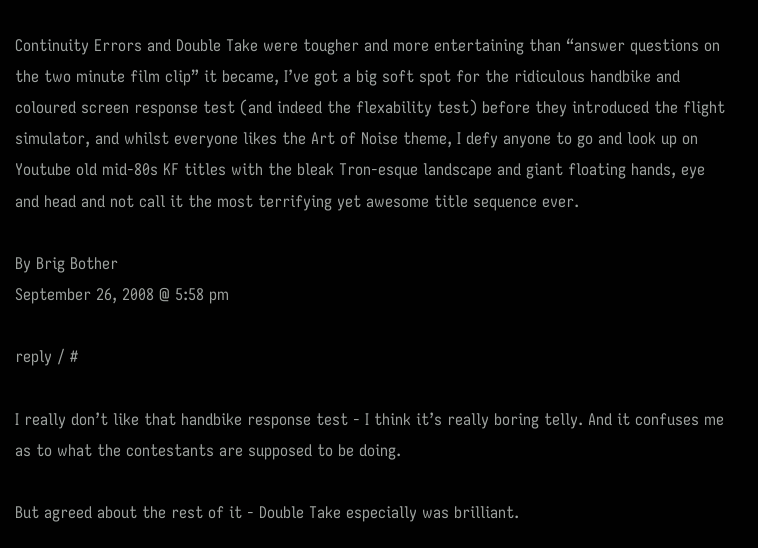Continuity Errors and Double Take were tougher and more entertaining than “answer questions on the two minute film clip” it became, I’ve got a big soft spot for the ridiculous handbike and coloured screen response test (and indeed the flexability test) before they introduced the flight simulator, and whilst everyone likes the Art of Noise theme, I defy anyone to go and look up on Youtube old mid-80s KF titles with the bleak Tron-esque landscape and giant floating hands, eye and head and not call it the most terrifying yet awesome title sequence ever.

By Brig Bother
September 26, 2008 @ 5:58 pm

reply / #

I really don’t like that handbike response test - I think it’s really boring telly. And it confuses me as to what the contestants are supposed to be doing.

But agreed about the rest of it - Double Take especially was brilliant.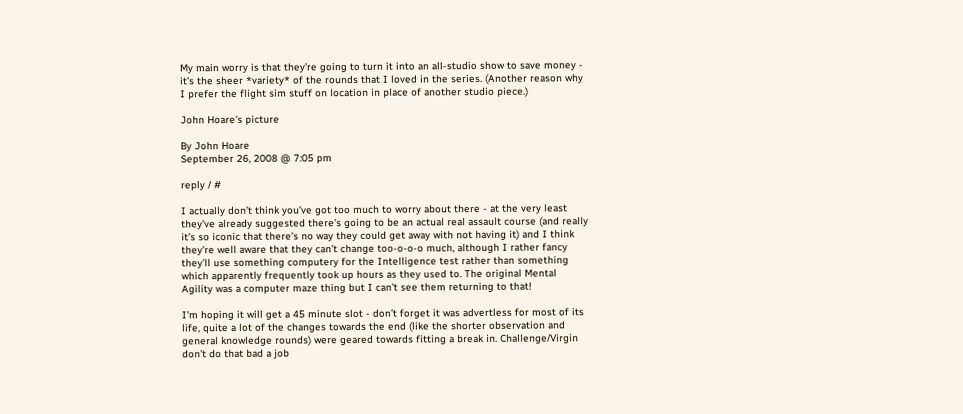My main worry is that they’re going to turn it into an all-studio show to save money - it’s the sheer *variety* of the rounds that I loved in the series. (Another reason why I prefer the flight sim stuff on location in place of another studio piece.)

John Hoare's picture

By John Hoare
September 26, 2008 @ 7:05 pm

reply / #

I actually don’t think you’ve got too much to worry about there - at the very least they’ve already suggested there’s going to be an actual real assault course (and really it’s so iconic that there’s no way they could get away with not having it) and I think they’re well aware that they can’t change too-o-o-o much, although I rather fancy they’ll use something computery for the Intelligence test rather than something which apparently frequently took up hours as they used to. The original Mental Agility was a computer maze thing but I can’t see them returning to that!

I’m hoping it will get a 45 minute slot - don’t forget it was advertless for most of its life, quite a lot of the changes towards the end (like the shorter observation and general knowledge rounds) were geared towards fitting a break in. Challenge/Virgin don’t do that bad a job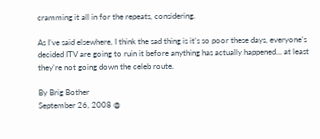cramming it all in for the repeats, considering.

As I’ve said elsewhere, I think the sad thing is it’s so poor these days, everyone’s decided ITV are going to ruin it before anything has actually happened… at least they’re not going down the celeb route.

By Brig Bother
September 26, 2008 @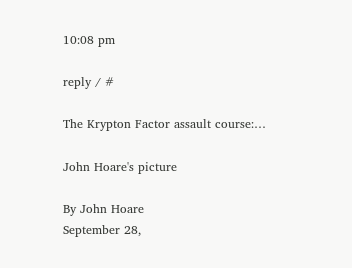10:08 pm

reply / #

The Krypton Factor assault course:…

John Hoare's picture

By John Hoare
September 28,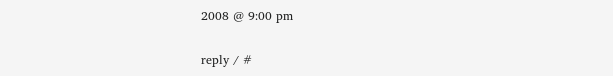2008 @ 9:00 pm

reply / #